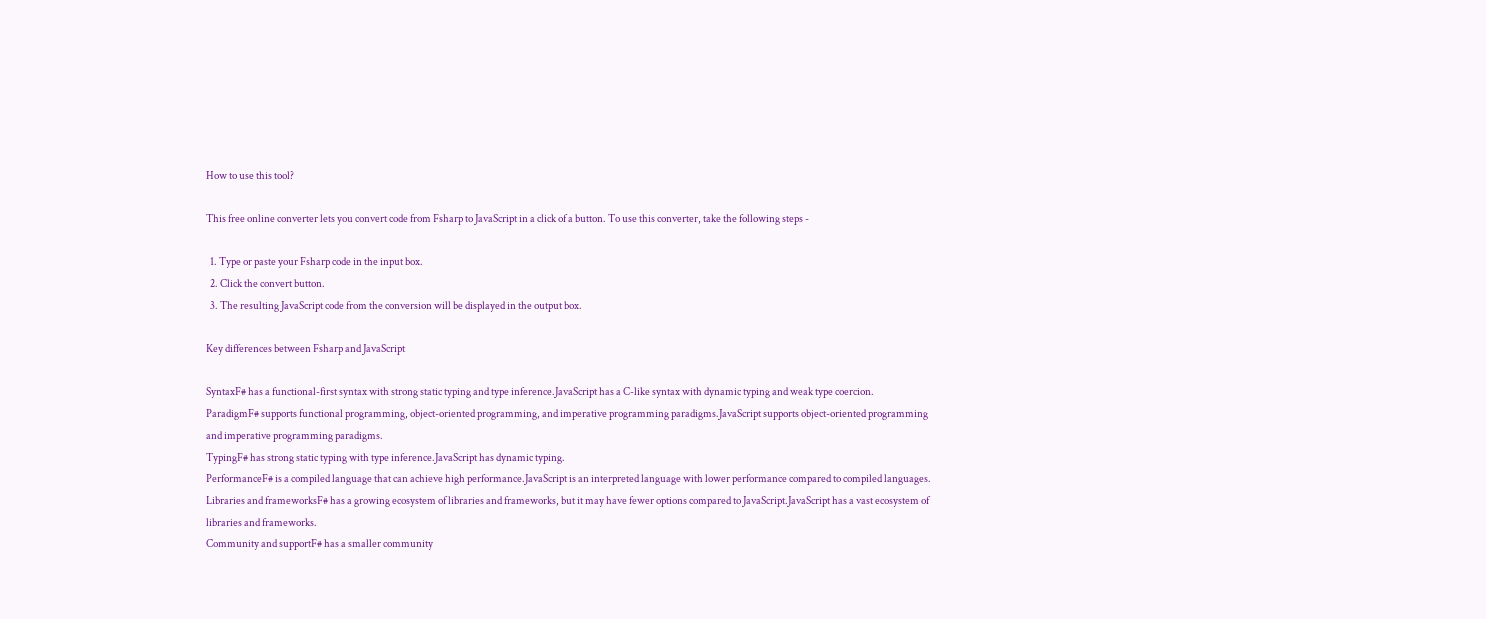How to use this tool?

This free online converter lets you convert code from Fsharp to JavaScript in a click of a button. To use this converter, take the following steps -

  1. Type or paste your Fsharp code in the input box.
  2. Click the convert button.
  3. The resulting JavaScript code from the conversion will be displayed in the output box.

Key differences between Fsharp and JavaScript

SyntaxF# has a functional-first syntax with strong static typing and type inference.JavaScript has a C-like syntax with dynamic typing and weak type coercion.
ParadigmF# supports functional programming, object-oriented programming, and imperative programming paradigms.JavaScript supports object-oriented programming and imperative programming paradigms.
TypingF# has strong static typing with type inference.JavaScript has dynamic typing.
PerformanceF# is a compiled language that can achieve high performance.JavaScript is an interpreted language with lower performance compared to compiled languages.
Libraries and frameworksF# has a growing ecosystem of libraries and frameworks, but it may have fewer options compared to JavaScript.JavaScript has a vast ecosystem of libraries and frameworks.
Community and supportF# has a smaller community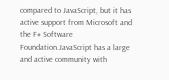compared to JavaScript, but it has active support from Microsoft and the F# Software Foundation.JavaScript has a large and active community with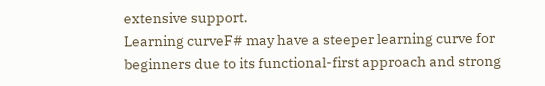extensive support.
Learning curveF# may have a steeper learning curve for beginners due to its functional-first approach and strong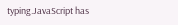typing.JavaScript has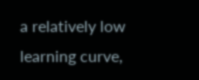a relatively low learning curve,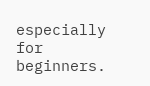especially for beginners.